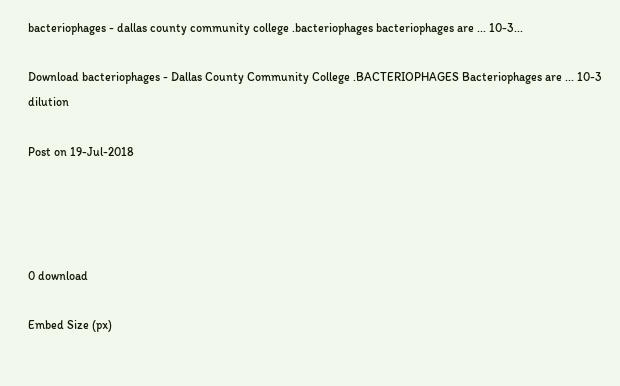bacteriophages - dallas county community college .bacteriophages bacteriophages are ... 10-3...

Download bacteriophages - Dallas County Community College .BACTERIOPHAGES Bacteriophages are ... 10-3 dilution

Post on 19-Jul-2018




0 download

Embed Size (px)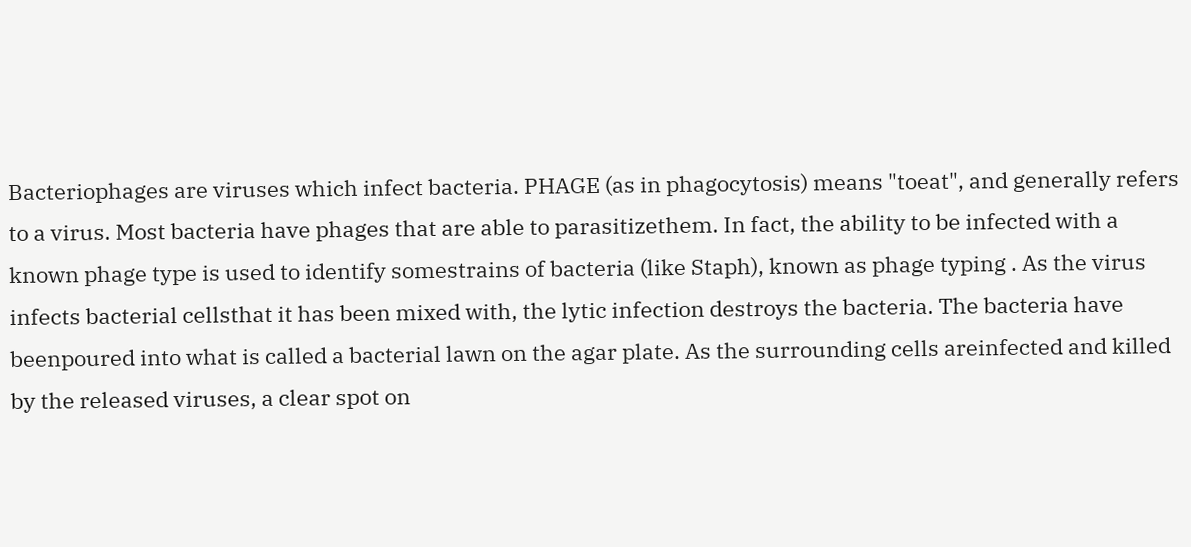Bacteriophages are viruses which infect bacteria. PHAGE (as in phagocytosis) means "toeat", and generally refers to a virus. Most bacteria have phages that are able to parasitizethem. In fact, the ability to be infected with a known phage type is used to identify somestrains of bacteria (like Staph), known as phage typing . As the virus infects bacterial cellsthat it has been mixed with, the lytic infection destroys the bacteria. The bacteria have beenpoured into what is called a bacterial lawn on the agar plate. As the surrounding cells areinfected and killed by the released viruses, a clear spot on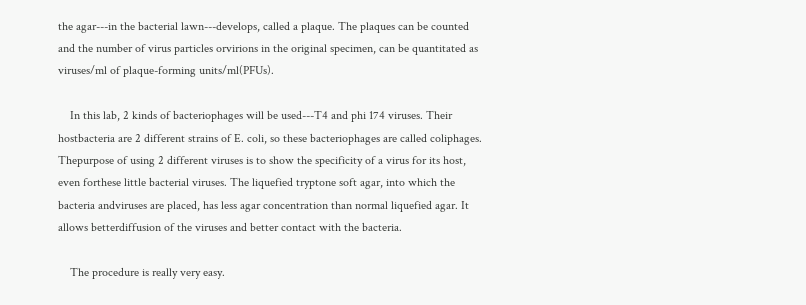the agar---in the bacterial lawn---develops, called a plaque. The plaques can be counted and the number of virus particles orvirions in the original specimen, can be quantitated as viruses/ml of plaque-forming units/ml(PFUs).

    In this lab, 2 kinds of bacteriophages will be used---T4 and phi 174 viruses. Their hostbacteria are 2 different strains of E. coli, so these bacteriophages are called coliphages. Thepurpose of using 2 different viruses is to show the specificity of a virus for its host, even forthese little bacterial viruses. The liquefied tryptone soft agar, into which the bacteria andviruses are placed, has less agar concentration than normal liquefied agar. It allows betterdiffusion of the viruses and better contact with the bacteria.

    The procedure is really very easy.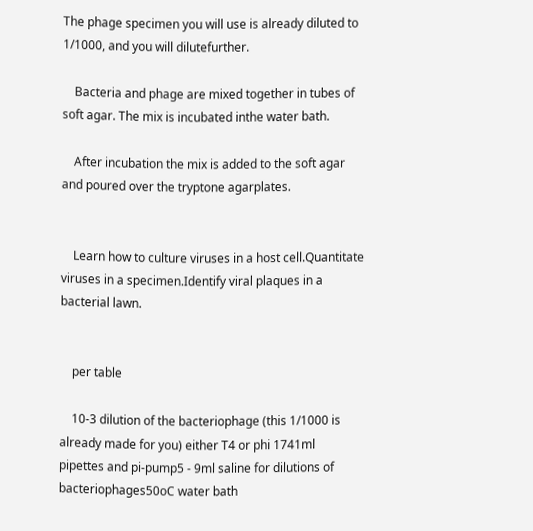The phage specimen you will use is already diluted to 1/1000, and you will dilutefurther.

    Bacteria and phage are mixed together in tubes of soft agar. The mix is incubated inthe water bath.

    After incubation the mix is added to the soft agar and poured over the tryptone agarplates.


    Learn how to culture viruses in a host cell.Quantitate viruses in a specimen.Identify viral plaques in a bacterial lawn.


    per table

    10-3 dilution of the bacteriophage (this 1/1000 is already made for you) either T4 or phi 1741ml pipettes and pi-pump5 - 9ml saline for dilutions of bacteriophages50oC water bath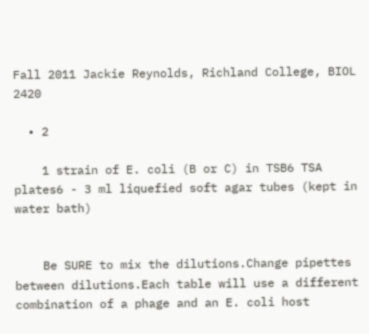Fall 2011 Jackie Reynolds, Richland College, BIOL 2420

  • 2

    1 strain of E. coli (B or C) in TSB6 TSA plates6 - 3 ml liquefied soft agar tubes (kept in water bath)


    Be SURE to mix the dilutions.Change pipettes between dilutions.Each table will use a different combination of a phage and an E. coli host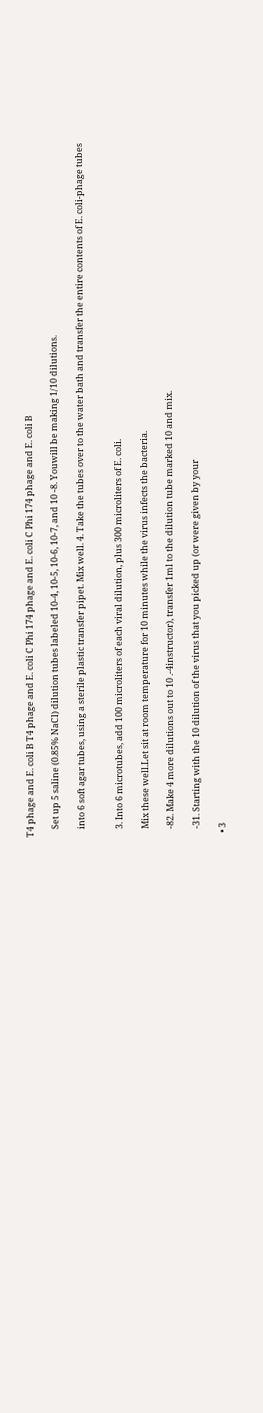T4 phage and E. coli B T4 phage and E. coli C Phi 174 phage and E. coli C Phi 174 phage and E. coli B

    Set up 5 saline (0.85% NaCl) dilution tubes labeled 10-4, 10-5, 10-6, 10-7, and 10 -8. Youwill be making 1/10 dilutions.

    into 6 soft agar tubes, using a sterile plastic transfer pipet. Mix well. 4. Take the tubes over to the water bath and transfer the entire contents of E. coli-phage tubes


    3. Into 6 microtubes, add 100 microliters of each viral dilution, plus 300 microliters of E. coli.

    Mix these well.Let sit at room temperature for 10 minutes while the virus infects the bacteria.

    -82. Make 4 more dilutions out to 10 .-4instructor), transfer 1ml to the dilution tube marked 10 and mix.

    -31. Starting with the 10 dilution of the virus that you picked up (or were given by your

  • 3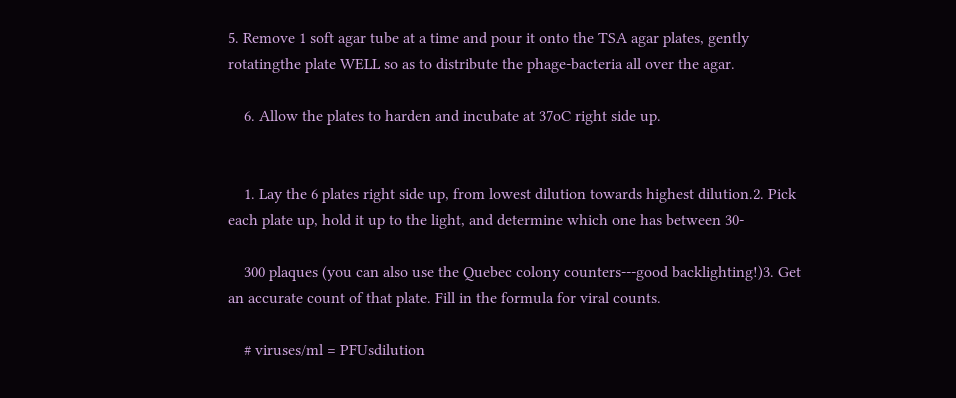5. Remove 1 soft agar tube at a time and pour it onto the TSA agar plates, gently rotatingthe plate WELL so as to distribute the phage-bacteria all over the agar.

    6. Allow the plates to harden and incubate at 37oC right side up.


    1. Lay the 6 plates right side up, from lowest dilution towards highest dilution.2. Pick each plate up, hold it up to the light, and determine which one has between 30-

    300 plaques (you can also use the Quebec colony counters---good backlighting!)3. Get an accurate count of that plate. Fill in the formula for viral counts.

    # viruses/ml = PFUsdilution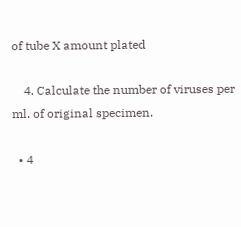of tube X amount plated

    4. Calculate the number of viruses per ml. of original specimen.

  • 4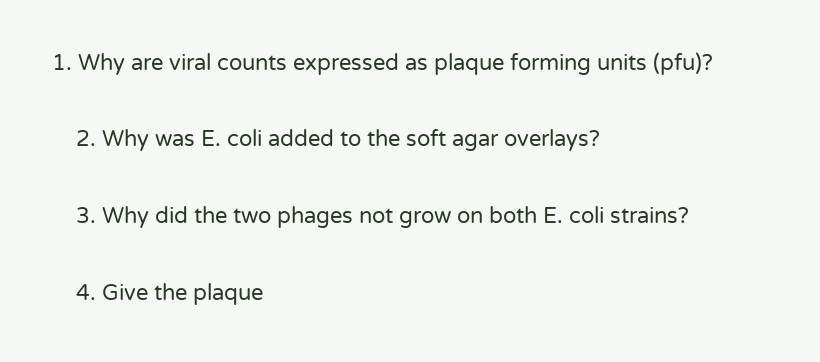1. Why are viral counts expressed as plaque forming units (pfu)?

    2. Why was E. coli added to the soft agar overlays?

    3. Why did the two phages not grow on both E. coli strains?

    4. Give the plaque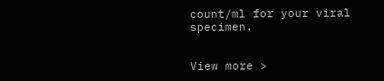count/ml for your viral specimen.


View more >